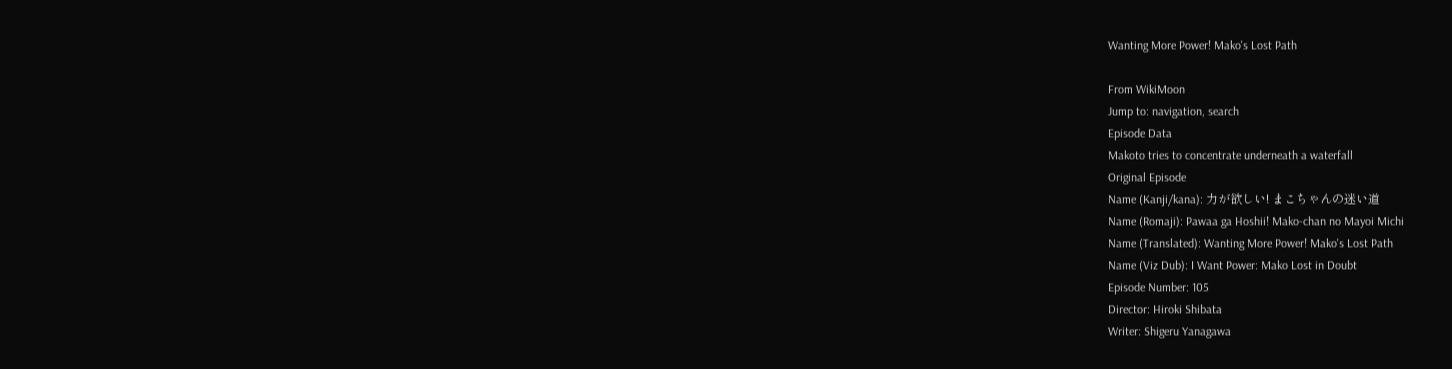Wanting More Power! Mako's Lost Path

From WikiMoon
Jump to: navigation, search
Episode Data
Makoto tries to concentrate underneath a waterfall
Original Episode
Name (Kanji/kana): 力が欲しい! まこちゃんの迷い道
Name (Romaji): Pawaa ga Hoshii! Mako-chan no Mayoi Michi
Name (Translated): Wanting More Power! Mako's Lost Path
Name (Viz Dub): I Want Power: Mako Lost in Doubt
Episode Number: 105
Director: Hiroki Shibata
Writer: Shigeru Yanagawa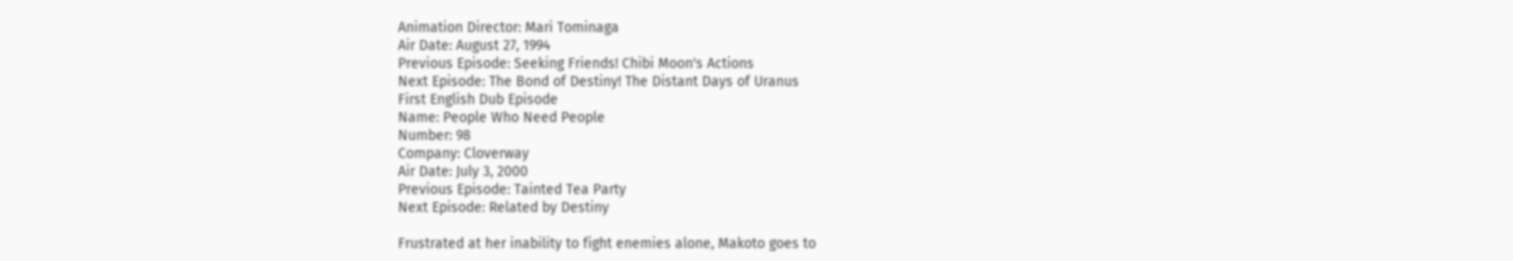Animation Director: Mari Tominaga
Air Date: August 27, 1994
Previous Episode: Seeking Friends! Chibi Moon's Actions
Next Episode: The Bond of Destiny! The Distant Days of Uranus
First English Dub Episode
Name: People Who Need People
Number: 98
Company: Cloverway
Air Date: July 3, 2000
Previous Episode: Tainted Tea Party
Next Episode: Related by Destiny

Frustrated at her inability to fight enemies alone, Makoto goes to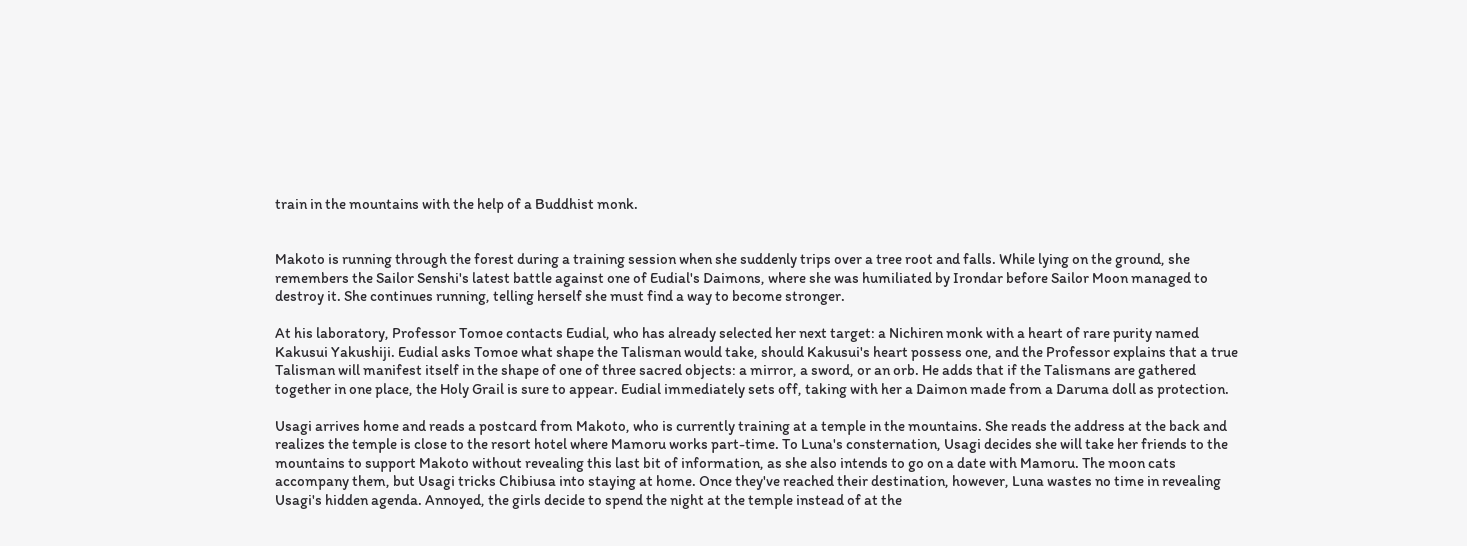train in the mountains with the help of a Buddhist monk.


Makoto is running through the forest during a training session when she suddenly trips over a tree root and falls. While lying on the ground, she remembers the Sailor Senshi's latest battle against one of Eudial's Daimons, where she was humiliated by Irondar before Sailor Moon managed to destroy it. She continues running, telling herself she must find a way to become stronger.

At his laboratory, Professor Tomoe contacts Eudial, who has already selected her next target: a Nichiren monk with a heart of rare purity named Kakusui Yakushiji. Eudial asks Tomoe what shape the Talisman would take, should Kakusui's heart possess one, and the Professor explains that a true Talisman will manifest itself in the shape of one of three sacred objects: a mirror, a sword, or an orb. He adds that if the Talismans are gathered together in one place, the Holy Grail is sure to appear. Eudial immediately sets off, taking with her a Daimon made from a Daruma doll as protection.

Usagi arrives home and reads a postcard from Makoto, who is currently training at a temple in the mountains. She reads the address at the back and realizes the temple is close to the resort hotel where Mamoru works part-time. To Luna's consternation, Usagi decides she will take her friends to the mountains to support Makoto without revealing this last bit of information, as she also intends to go on a date with Mamoru. The moon cats accompany them, but Usagi tricks Chibiusa into staying at home. Once they've reached their destination, however, Luna wastes no time in revealing Usagi's hidden agenda. Annoyed, the girls decide to spend the night at the temple instead of at the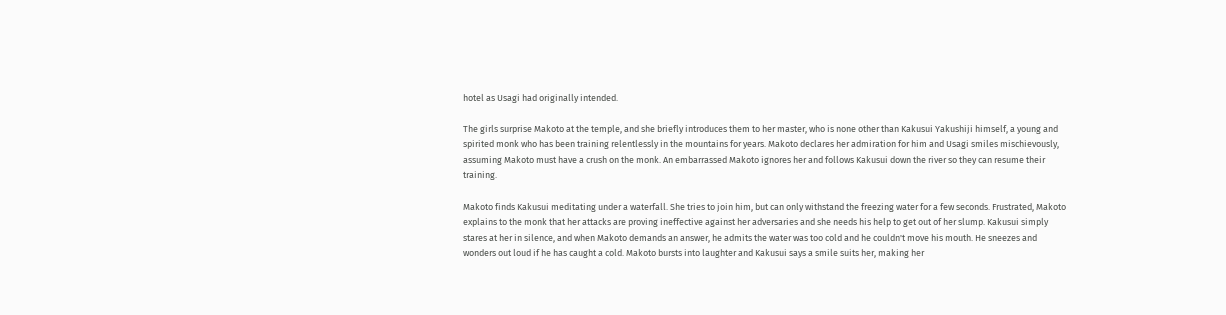hotel as Usagi had originally intended.

The girls surprise Makoto at the temple, and she briefly introduces them to her master, who is none other than Kakusui Yakushiji himself, a young and spirited monk who has been training relentlessly in the mountains for years. Makoto declares her admiration for him and Usagi smiles mischievously, assuming Makoto must have a crush on the monk. An embarrassed Makoto ignores her and follows Kakusui down the river so they can resume their training.

Makoto finds Kakusui meditating under a waterfall. She tries to join him, but can only withstand the freezing water for a few seconds. Frustrated, Makoto explains to the monk that her attacks are proving ineffective against her adversaries and she needs his help to get out of her slump. Kakusui simply stares at her in silence, and when Makoto demands an answer, he admits the water was too cold and he couldn't move his mouth. He sneezes and wonders out loud if he has caught a cold. Makoto bursts into laughter and Kakusui says a smile suits her, making her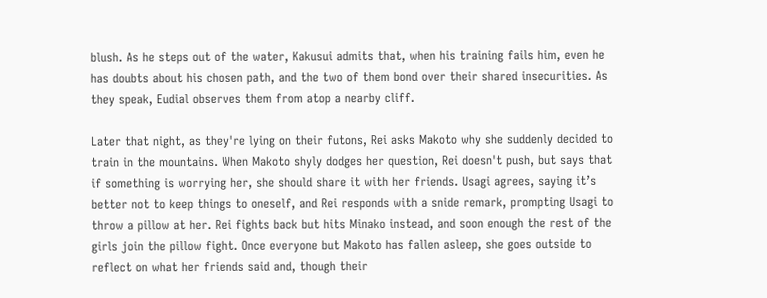blush. As he steps out of the water, Kakusui admits that, when his training fails him, even he has doubts about his chosen path, and the two of them bond over their shared insecurities. As they speak, Eudial observes them from atop a nearby cliff.

Later that night, as they're lying on their futons, Rei asks Makoto why she suddenly decided to train in the mountains. When Makoto shyly dodges her question, Rei doesn't push, but says that if something is worrying her, she should share it with her friends. Usagi agrees, saying it’s better not to keep things to oneself, and Rei responds with a snide remark, prompting Usagi to throw a pillow at her. Rei fights back but hits Minako instead, and soon enough the rest of the girls join the pillow fight. Once everyone but Makoto has fallen asleep, she goes outside to reflect on what her friends said and, though their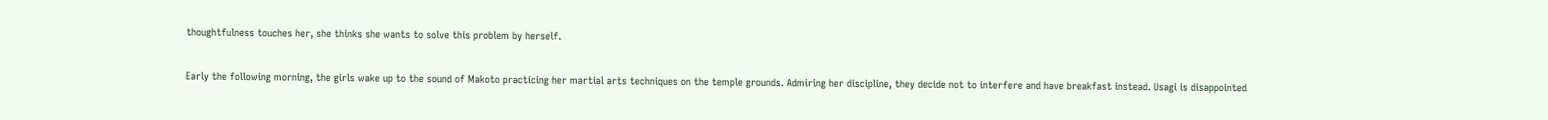thoughtfulness touches her, she thinks she wants to solve this problem by herself.

Early the following morning, the girls wake up to the sound of Makoto practicing her martial arts techniques on the temple grounds. Admiring her discipline, they decide not to interfere and have breakfast instead. Usagi is disappointed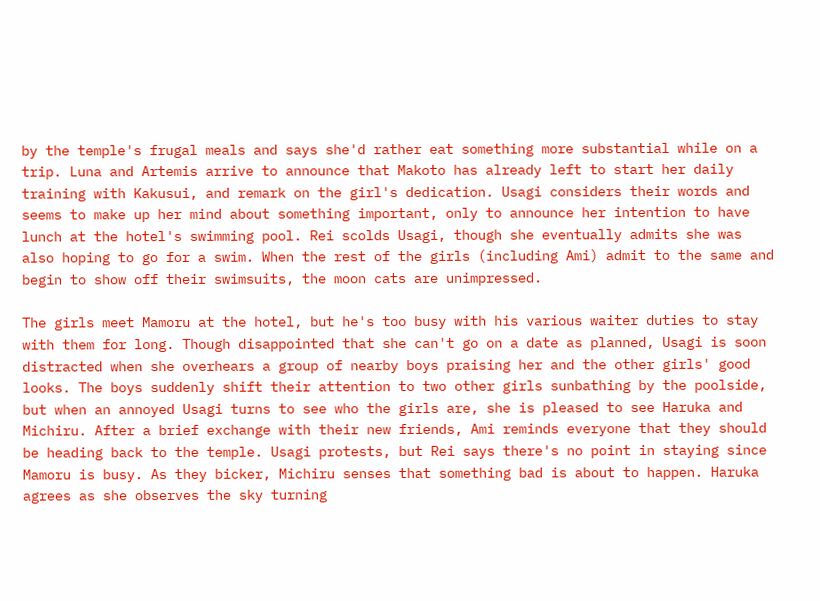by the temple's frugal meals and says she'd rather eat something more substantial while on a trip. Luna and Artemis arrive to announce that Makoto has already left to start her daily training with Kakusui, and remark on the girl's dedication. Usagi considers their words and seems to make up her mind about something important, only to announce her intention to have lunch at the hotel's swimming pool. Rei scolds Usagi, though she eventually admits she was also hoping to go for a swim. When the rest of the girls (including Ami) admit to the same and begin to show off their swimsuits, the moon cats are unimpressed.

The girls meet Mamoru at the hotel, but he's too busy with his various waiter duties to stay with them for long. Though disappointed that she can't go on a date as planned, Usagi is soon distracted when she overhears a group of nearby boys praising her and the other girls' good looks. The boys suddenly shift their attention to two other girls sunbathing by the poolside, but when an annoyed Usagi turns to see who the girls are, she is pleased to see Haruka and Michiru. After a brief exchange with their new friends, Ami reminds everyone that they should be heading back to the temple. Usagi protests, but Rei says there's no point in staying since Mamoru is busy. As they bicker, Michiru senses that something bad is about to happen. Haruka agrees as she observes the sky turning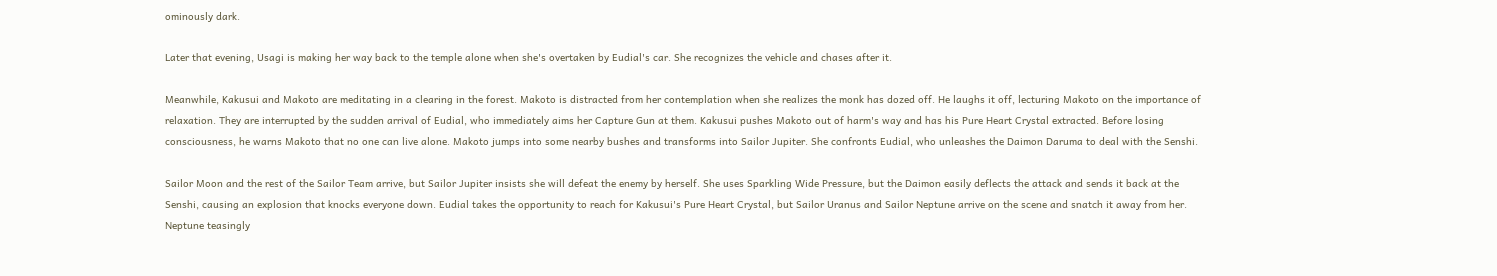ominously dark.

Later that evening, Usagi is making her way back to the temple alone when she's overtaken by Eudial's car. She recognizes the vehicle and chases after it.

Meanwhile, Kakusui and Makoto are meditating in a clearing in the forest. Makoto is distracted from her contemplation when she realizes the monk has dozed off. He laughs it off, lecturing Makoto on the importance of relaxation. They are interrupted by the sudden arrival of Eudial, who immediately aims her Capture Gun at them. Kakusui pushes Makoto out of harm's way and has his Pure Heart Crystal extracted. Before losing consciousness, he warns Makoto that no one can live alone. Makoto jumps into some nearby bushes and transforms into Sailor Jupiter. She confronts Eudial, who unleashes the Daimon Daruma to deal with the Senshi.

Sailor Moon and the rest of the Sailor Team arrive, but Sailor Jupiter insists she will defeat the enemy by herself. She uses Sparkling Wide Pressure, but the Daimon easily deflects the attack and sends it back at the Senshi, causing an explosion that knocks everyone down. Eudial takes the opportunity to reach for Kakusui's Pure Heart Crystal, but Sailor Uranus and Sailor Neptune arrive on the scene and snatch it away from her. Neptune teasingly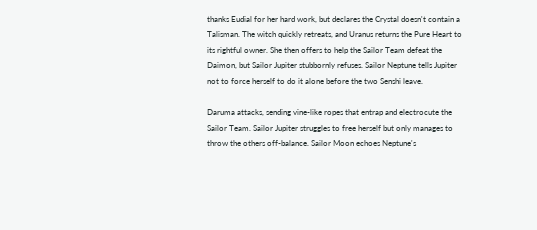thanks Eudial for her hard work, but declares the Crystal doesn't contain a Talisman. The witch quickly retreats, and Uranus returns the Pure Heart to its rightful owner. She then offers to help the Sailor Team defeat the Daimon, but Sailor Jupiter stubbornly refuses. Sailor Neptune tells Jupiter not to force herself to do it alone before the two Senshi leave.

Daruma attacks, sending vine-like ropes that entrap and electrocute the Sailor Team. Sailor Jupiter struggles to free herself but only manages to throw the others off-balance. Sailor Moon echoes Neptune's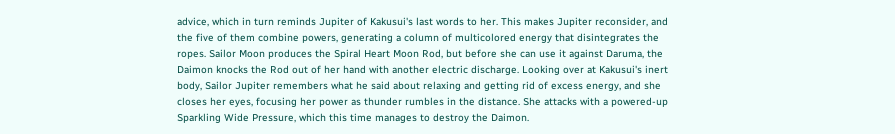advice, which in turn reminds Jupiter of Kakusui's last words to her. This makes Jupiter reconsider, and the five of them combine powers, generating a column of multicolored energy that disintegrates the ropes. Sailor Moon produces the Spiral Heart Moon Rod, but before she can use it against Daruma, the Daimon knocks the Rod out of her hand with another electric discharge. Looking over at Kakusui's inert body, Sailor Jupiter remembers what he said about relaxing and getting rid of excess energy, and she closes her eyes, focusing her power as thunder rumbles in the distance. She attacks with a powered-up Sparkling Wide Pressure, which this time manages to destroy the Daimon.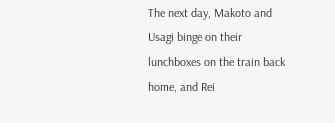The next day, Makoto and Usagi binge on their lunchboxes on the train back home, and Rei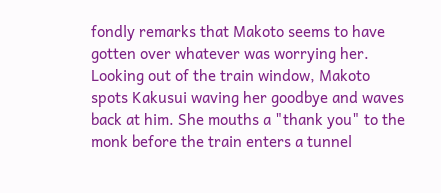fondly remarks that Makoto seems to have gotten over whatever was worrying her. Looking out of the train window, Makoto spots Kakusui waving her goodbye and waves back at him. She mouths a "thank you" to the monk before the train enters a tunnel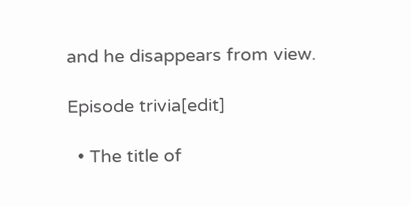and he disappears from view.

Episode trivia[edit]

  • The title of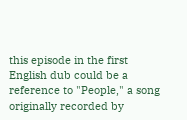this episode in the first English dub could be a reference to "People," a song originally recorded by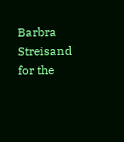Barbra Streisand for the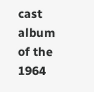cast album of the 1964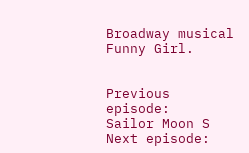Broadway musical Funny Girl.


Previous episode:
Sailor Moon S
Next episode: